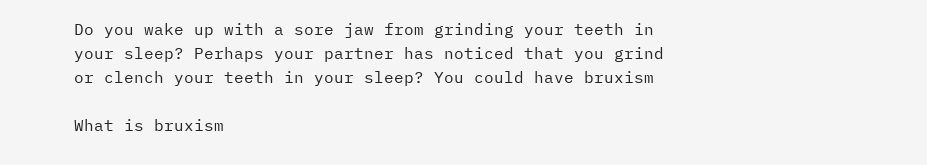Do you wake up with a sore jaw from grinding your teeth in your sleep? Perhaps your partner has noticed that you grind or clench your teeth in your sleep? You could have bruxism

What is bruxism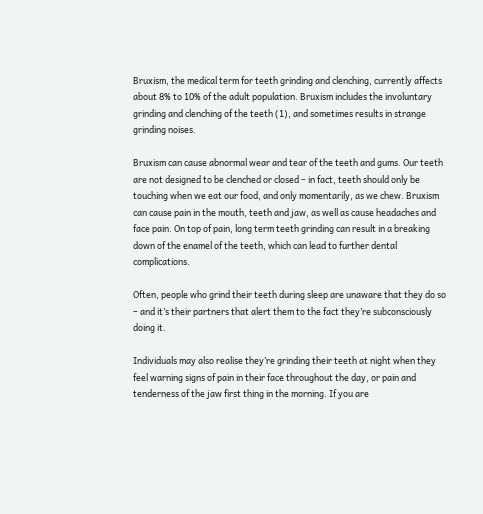Bruxism, the medical term for teeth grinding and clenching, currently affects about 8% to 10% of the adult population. Bruxism includes the involuntary grinding and clenching of the teeth (1), and sometimes results in strange grinding noises.

Bruxism can cause abnormal wear and tear of the teeth and gums. Our teeth are not designed to be clenched or closed – in fact, teeth should only be touching when we eat our food, and only momentarily, as we chew. Bruxism can cause pain in the mouth, teeth and jaw, as well as cause headaches and face pain. On top of pain, long term teeth grinding can result in a breaking down of the enamel of the teeth, which can lead to further dental complications.

Often, people who grind their teeth during sleep are unaware that they do so – and it’s their partners that alert them to the fact they’re subconsciously doing it.

Individuals may also realise they’re grinding their teeth at night when they feel warning signs of pain in their face throughout the day, or pain and tenderness of the jaw first thing in the morning. If you are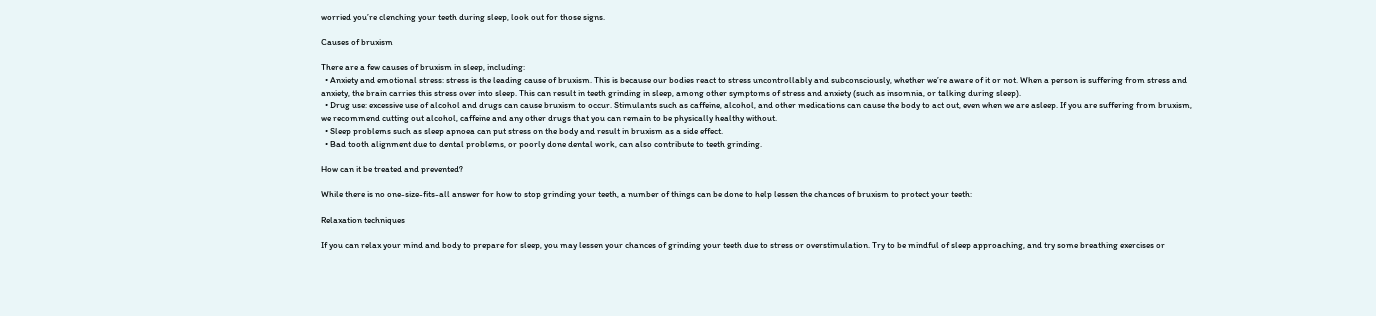worried you’re clenching your teeth during sleep, look out for those signs.

Causes of bruxism

There are a few causes of bruxism in sleep, including:
  • Anxiety and emotional stress: stress is the leading cause of bruxism. This is because our bodies react to stress uncontrollably and subconsciously, whether we’re aware of it or not. When a person is suffering from stress and anxiety, the brain carries this stress over into sleep. This can result in teeth grinding in sleep, among other symptoms of stress and anxiety (such as insomnia, or talking during sleep).
  • Drug use: excessive use of alcohol and drugs can cause bruxism to occur. Stimulants such as caffeine, alcohol, and other medications can cause the body to act out, even when we are asleep. If you are suffering from bruxism, we recommend cutting out alcohol, caffeine and any other drugs that you can remain to be physically healthy without.
  • Sleep problems such as sleep apnoea can put stress on the body and result in bruxism as a side effect.
  • Bad tooth alignment due to dental problems, or poorly done dental work, can also contribute to teeth grinding.

How can it be treated and prevented?

While there is no one-size-fits-all answer for how to stop grinding your teeth, a number of things can be done to help lessen the chances of bruxism to protect your teeth:

Relaxation techniques

If you can relax your mind and body to prepare for sleep, you may lessen your chances of grinding your teeth due to stress or overstimulation. Try to be mindful of sleep approaching, and try some breathing exercises or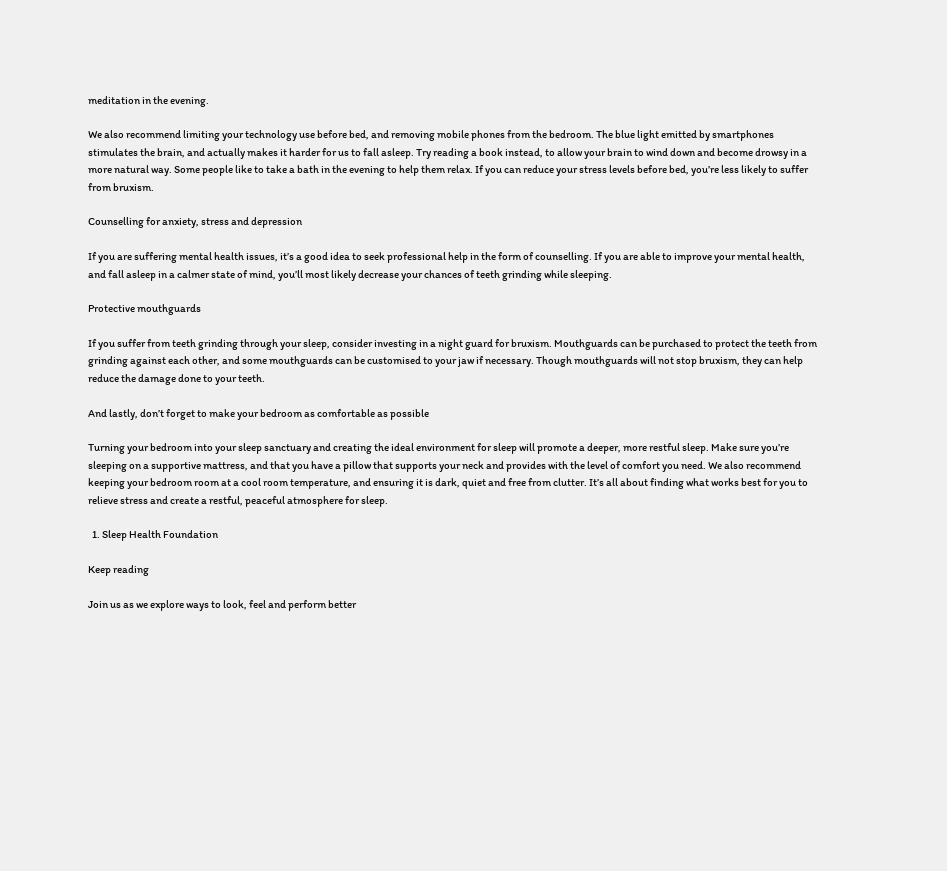meditation in the evening.

We also recommend limiting your technology use before bed, and removing mobile phones from the bedroom. The blue light emitted by smartphones stimulates the brain, and actually makes it harder for us to fall asleep. Try reading a book instead, to allow your brain to wind down and become drowsy in a more natural way. Some people like to take a bath in the evening to help them relax. If you can reduce your stress levels before bed, you’re less likely to suffer from bruxism.

Counselling for anxiety, stress and depression

If you are suffering mental health issues, it’s a good idea to seek professional help in the form of counselling. If you are able to improve your mental health, and fall asleep in a calmer state of mind, you’ll most likely decrease your chances of teeth grinding while sleeping.

Protective mouthguards

If you suffer from teeth grinding through your sleep, consider investing in a night guard for bruxism. Mouthguards can be purchased to protect the teeth from grinding against each other, and some mouthguards can be customised to your jaw if necessary. Though mouthguards will not stop bruxism, they can help reduce the damage done to your teeth.

And lastly, don’t forget to make your bedroom as comfortable as possible

Turning your bedroom into your sleep sanctuary and creating the ideal environment for sleep will promote a deeper, more restful sleep. Make sure you’re sleeping on a supportive mattress, and that you have a pillow that supports your neck and provides with the level of comfort you need. We also recommend keeping your bedroom room at a cool room temperature, and ensuring it is dark, quiet and free from clutter. It’s all about finding what works best for you to relieve stress and create a restful, peaceful atmosphere for sleep.

  1. Sleep Health Foundation

Keep reading

Join us as we explore ways to look, feel and perform better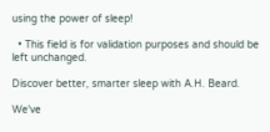using the power of sleep!

  • This field is for validation purposes and should be left unchanged.

Discover better, smarter sleep with A.H. Beard.

We've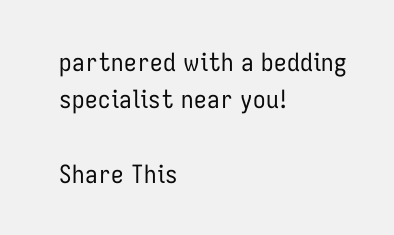partnered with a bedding specialist near you!

Share This